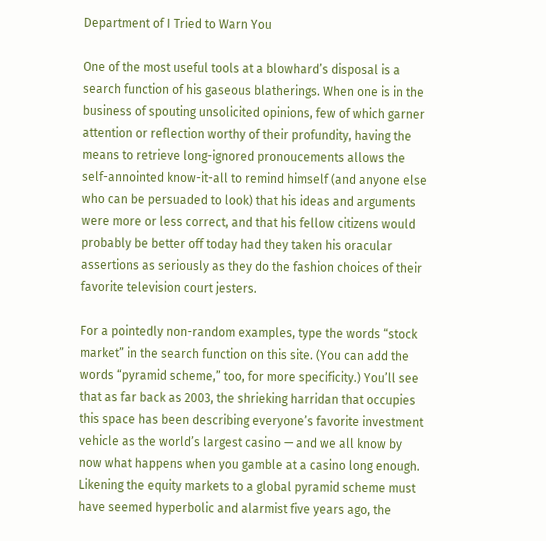Department of I Tried to Warn You

One of the most useful tools at a blowhard’s disposal is a search function of his gaseous blatherings. When one is in the business of spouting unsolicited opinions, few of which garner attention or reflection worthy of their profundity, having the means to retrieve long-ignored pronoucements allows the self-annointed know-it-all to remind himself (and anyone else who can be persuaded to look) that his ideas and arguments were more or less correct, and that his fellow citizens would probably be better off today had they taken his oracular assertions as seriously as they do the fashion choices of their favorite television court jesters.

For a pointedly non-random examples, type the words “stock market” in the search function on this site. (You can add the words “pyramid scheme,” too, for more specificity.) You’ll see that as far back as 2003, the shrieking harridan that occupies this space has been describing everyone’s favorite investment vehicle as the world’s largest casino — and we all know by now what happens when you gamble at a casino long enough. Likening the equity markets to a global pyramid scheme must have seemed hyperbolic and alarmist five years ago, the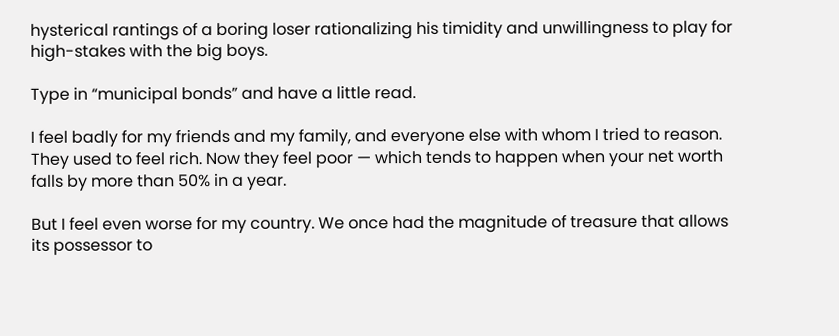hysterical rantings of a boring loser rationalizing his timidity and unwillingness to play for high-stakes with the big boys.

Type in “municipal bonds” and have a little read.

I feel badly for my friends and my family, and everyone else with whom I tried to reason. They used to feel rich. Now they feel poor — which tends to happen when your net worth falls by more than 50% in a year.

But I feel even worse for my country. We once had the magnitude of treasure that allows its possessor to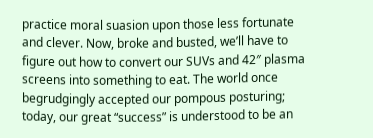practice moral suasion upon those less fortunate and clever. Now, broke and busted, we’ll have to figure out how to convert our SUVs and 42″ plasma screens into something to eat. The world once begrudgingly accepted our pompous posturing; today, our great “success” is understood to be an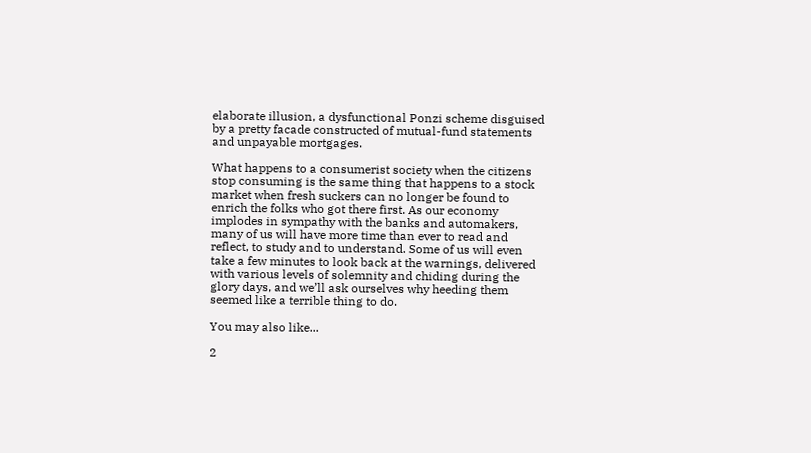elaborate illusion, a dysfunctional Ponzi scheme disguised by a pretty facade constructed of mutual-fund statements and unpayable mortgages.

What happens to a consumerist society when the citizens stop consuming is the same thing that happens to a stock market when fresh suckers can no longer be found to enrich the folks who got there first. As our economy implodes in sympathy with the banks and automakers, many of us will have more time than ever to read and reflect, to study and to understand. Some of us will even take a few minutes to look back at the warnings, delivered with various levels of solemnity and chiding during the glory days, and we’ll ask ourselves why heeding them seemed like a terrible thing to do.

You may also like...

2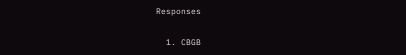Responses

  1. CBGB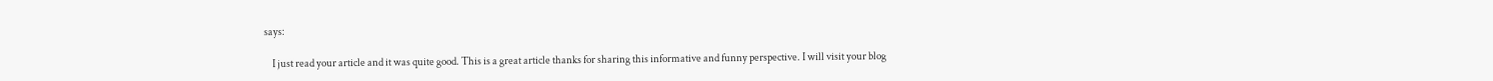says:

    I just read your article and it was quite good. This is a great article thanks for sharing this informative and funny perspective. I will visit your blog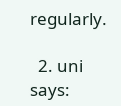regularly.

  2. uni says: